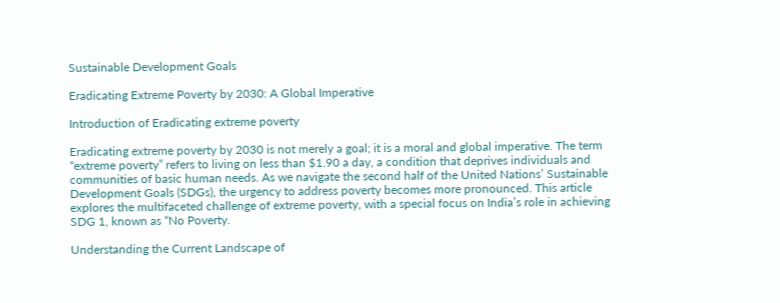Sustainable Development Goals

Eradicating Extreme Poverty by 2030: A Global Imperative

Introduction of Eradicating extreme poverty

Eradicating extreme poverty by 2030 is not merely a goal; it is a moral and global imperative. The term “extreme poverty” refers to living on less than $1.90 a day, a condition that deprives individuals and communities of basic human needs. As we navigate the second half of the United Nations’ Sustainable Development Goals (SDGs), the urgency to address poverty becomes more pronounced. This article explores the multifaceted challenge of extreme poverty, with a special focus on India’s role in achieving SDG 1, known as “No Poverty.

Understanding the Current Landscape of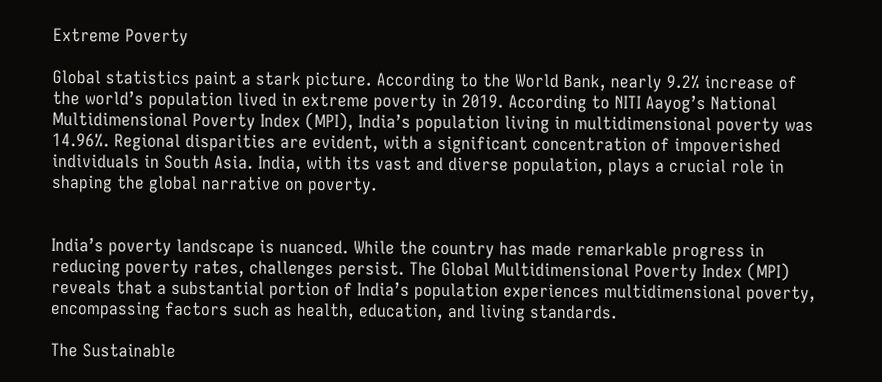Extreme Poverty

Global statistics paint a stark picture. According to the World Bank, nearly 9.2% increase of the world’s population lived in extreme poverty in 2019. According to NITI Aayog’s National Multidimensional Poverty Index (MPI), India’s population living in multidimensional poverty was 14.96%. Regional disparities are evident, with a significant concentration of impoverished individuals in South Asia. India, with its vast and diverse population, plays a crucial role in shaping the global narrative on poverty.


India’s poverty landscape is nuanced. While the country has made remarkable progress in reducing poverty rates, challenges persist. The Global Multidimensional Poverty Index (MPI) reveals that a substantial portion of India’s population experiences multidimensional poverty, encompassing factors such as health, education, and living standards.

The Sustainable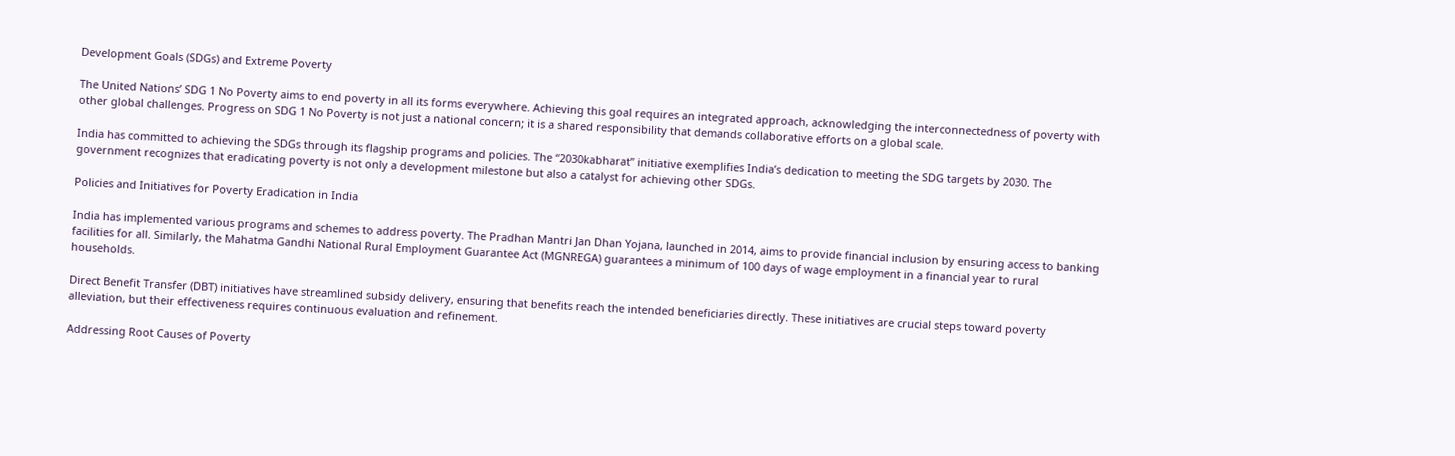Development Goals (SDGs) and Extreme Poverty

The United Nations’ SDG 1 No Poverty aims to end poverty in all its forms everywhere. Achieving this goal requires an integrated approach, acknowledging the interconnectedness of poverty with other global challenges. Progress on SDG 1 No Poverty is not just a national concern; it is a shared responsibility that demands collaborative efforts on a global scale.

India has committed to achieving the SDGs through its flagship programs and policies. The “2030kabharat” initiative exemplifies India’s dedication to meeting the SDG targets by 2030. The government recognizes that eradicating poverty is not only a development milestone but also a catalyst for achieving other SDGs.

Policies and Initiatives for Poverty Eradication in India

India has implemented various programs and schemes to address poverty. The Pradhan Mantri Jan Dhan Yojana, launched in 2014, aims to provide financial inclusion by ensuring access to banking facilities for all. Similarly, the Mahatma Gandhi National Rural Employment Guarantee Act (MGNREGA) guarantees a minimum of 100 days of wage employment in a financial year to rural households.

Direct Benefit Transfer (DBT) initiatives have streamlined subsidy delivery, ensuring that benefits reach the intended beneficiaries directly. These initiatives are crucial steps toward poverty alleviation, but their effectiveness requires continuous evaluation and refinement.

Addressing Root Causes of Poverty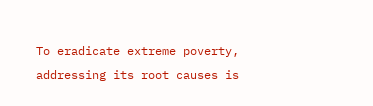To eradicate extreme poverty, addressing its root causes is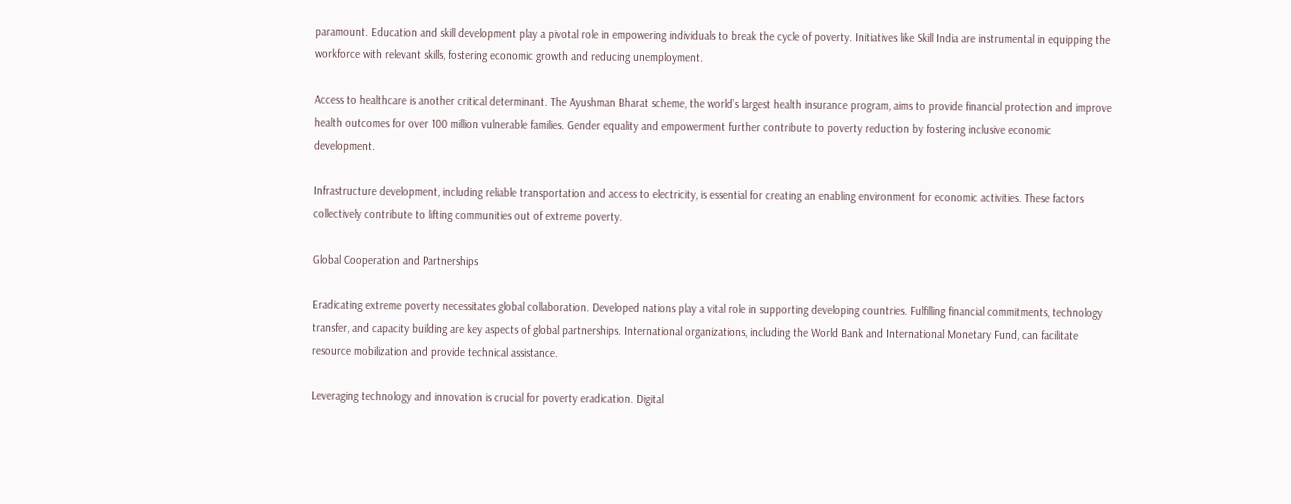paramount. Education and skill development play a pivotal role in empowering individuals to break the cycle of poverty. Initiatives like Skill India are instrumental in equipping the workforce with relevant skills, fostering economic growth and reducing unemployment.

Access to healthcare is another critical determinant. The Ayushman Bharat scheme, the world’s largest health insurance program, aims to provide financial protection and improve health outcomes for over 100 million vulnerable families. Gender equality and empowerment further contribute to poverty reduction by fostering inclusive economic development.

Infrastructure development, including reliable transportation and access to electricity, is essential for creating an enabling environment for economic activities. These factors collectively contribute to lifting communities out of extreme poverty.

Global Cooperation and Partnerships

Eradicating extreme poverty necessitates global collaboration. Developed nations play a vital role in supporting developing countries. Fulfilling financial commitments, technology transfer, and capacity building are key aspects of global partnerships. International organizations, including the World Bank and International Monetary Fund, can facilitate resource mobilization and provide technical assistance.

Leveraging technology and innovation is crucial for poverty eradication. Digital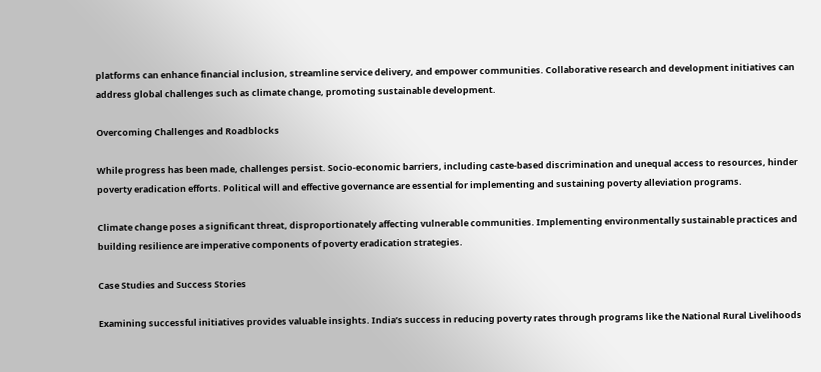platforms can enhance financial inclusion, streamline service delivery, and empower communities. Collaborative research and development initiatives can address global challenges such as climate change, promoting sustainable development.

Overcoming Challenges and Roadblocks

While progress has been made, challenges persist. Socio-economic barriers, including caste-based discrimination and unequal access to resources, hinder poverty eradication efforts. Political will and effective governance are essential for implementing and sustaining poverty alleviation programs.

Climate change poses a significant threat, disproportionately affecting vulnerable communities. Implementing environmentally sustainable practices and building resilience are imperative components of poverty eradication strategies.

Case Studies and Success Stories

Examining successful initiatives provides valuable insights. India’s success in reducing poverty rates through programs like the National Rural Livelihoods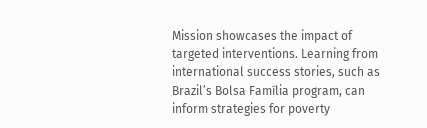Mission showcases the impact of targeted interventions. Learning from international success stories, such as Brazil’s Bolsa Família program, can inform strategies for poverty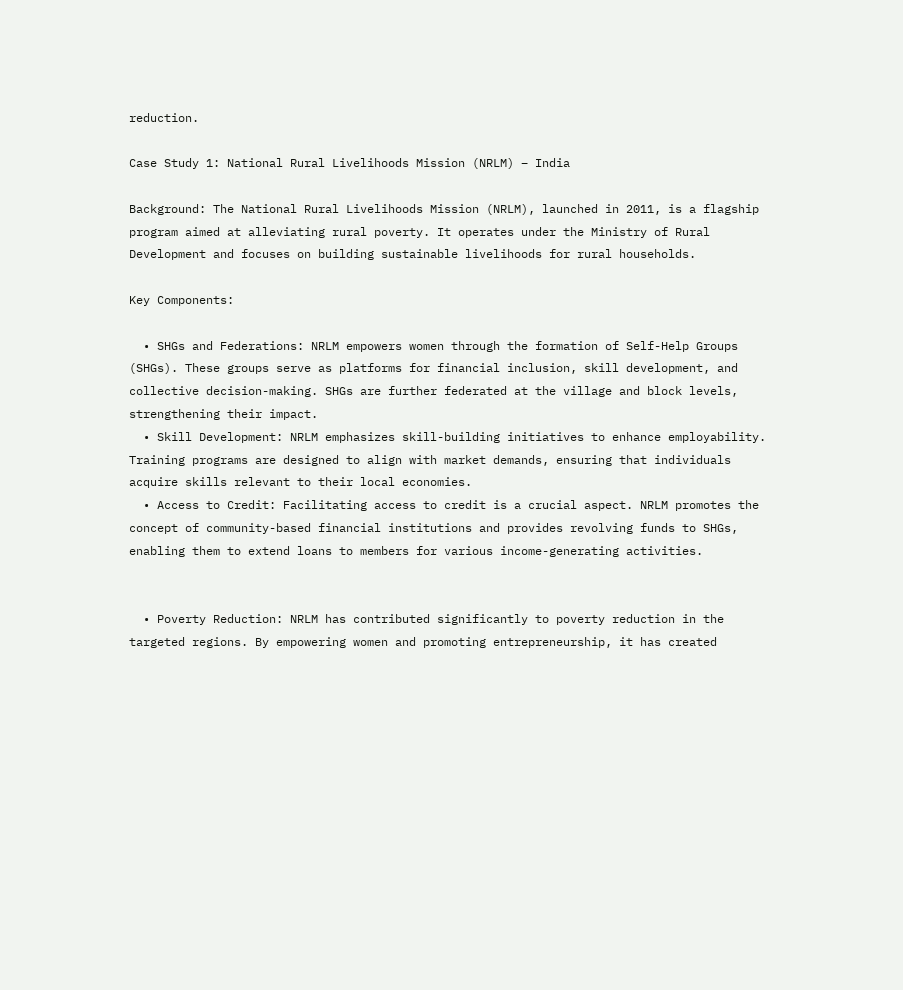reduction.

Case Study 1: National Rural Livelihoods Mission (NRLM) – India

Background: The National Rural Livelihoods Mission (NRLM), launched in 2011, is a flagship program aimed at alleviating rural poverty. It operates under the Ministry of Rural Development and focuses on building sustainable livelihoods for rural households.

Key Components:

  • SHGs and Federations: NRLM empowers women through the formation of Self-Help Groups (SHGs). These groups serve as platforms for financial inclusion, skill development, and collective decision-making. SHGs are further federated at the village and block levels, strengthening their impact.
  • Skill Development: NRLM emphasizes skill-building initiatives to enhance employability. Training programs are designed to align with market demands, ensuring that individuals acquire skills relevant to their local economies.
  • Access to Credit: Facilitating access to credit is a crucial aspect. NRLM promotes the concept of community-based financial institutions and provides revolving funds to SHGs, enabling them to extend loans to members for various income-generating activities.


  • Poverty Reduction: NRLM has contributed significantly to poverty reduction in the targeted regions. By empowering women and promoting entrepreneurship, it has created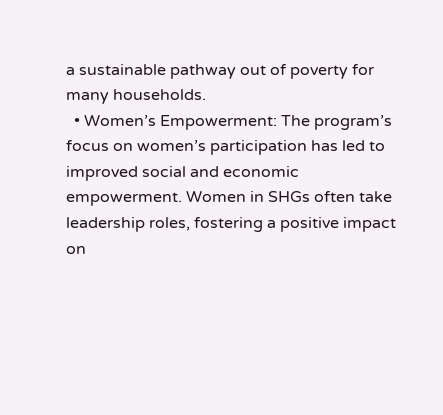a sustainable pathway out of poverty for many households.
  • Women’s Empowerment: The program’s focus on women’s participation has led to improved social and economic empowerment. Women in SHGs often take leadership roles, fostering a positive impact on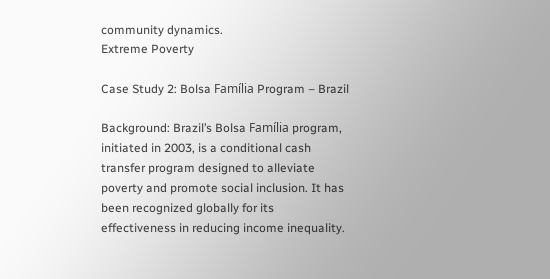community dynamics.
Extreme Poverty

Case Study 2: Bolsa Família Program – Brazil

Background: Brazil’s Bolsa Família program, initiated in 2003, is a conditional cash transfer program designed to alleviate poverty and promote social inclusion. It has been recognized globally for its effectiveness in reducing income inequality.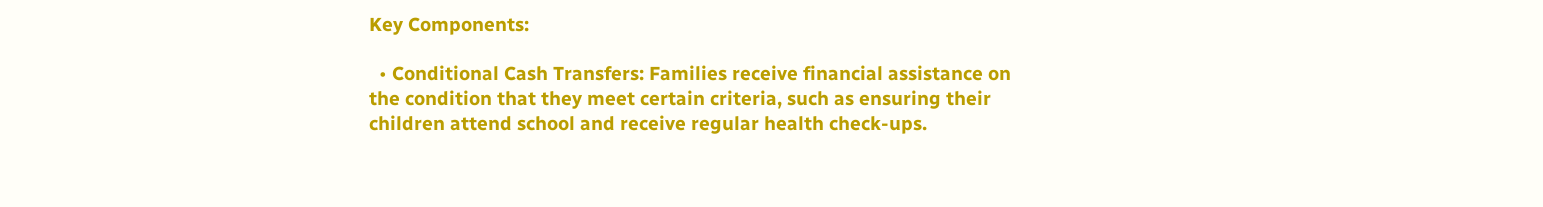Key Components:

  • Conditional Cash Transfers: Families receive financial assistance on the condition that they meet certain criteria, such as ensuring their children attend school and receive regular health check-ups.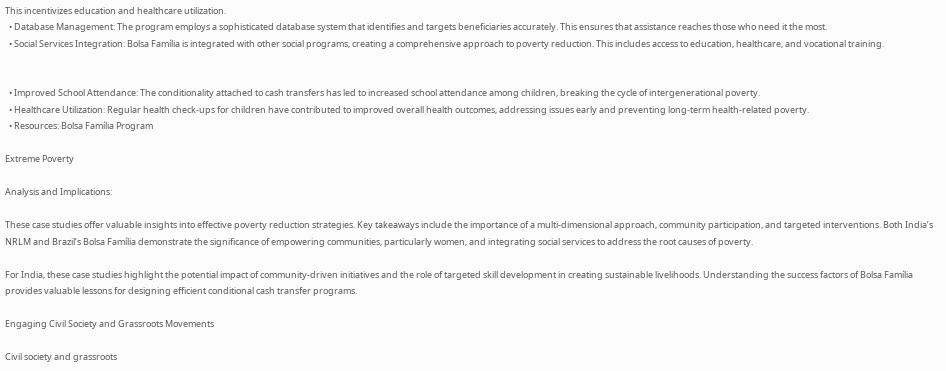This incentivizes education and healthcare utilization.
  • Database Management: The program employs a sophisticated database system that identifies and targets beneficiaries accurately. This ensures that assistance reaches those who need it the most.
  • Social Services Integration: Bolsa Família is integrated with other social programs, creating a comprehensive approach to poverty reduction. This includes access to education, healthcare, and vocational training.


  • Improved School Attendance: The conditionality attached to cash transfers has led to increased school attendance among children, breaking the cycle of intergenerational poverty.
  • Healthcare Utilization: Regular health check-ups for children have contributed to improved overall health outcomes, addressing issues early and preventing long-term health-related poverty.
  • Resources: Bolsa Família Program

Extreme Poverty

Analysis and Implications:

These case studies offer valuable insights into effective poverty reduction strategies. Key takeaways include the importance of a multi-dimensional approach, community participation, and targeted interventions. Both India’s NRLM and Brazil’s Bolsa Família demonstrate the significance of empowering communities, particularly women, and integrating social services to address the root causes of poverty.

For India, these case studies highlight the potential impact of community-driven initiatives and the role of targeted skill development in creating sustainable livelihoods. Understanding the success factors of Bolsa Família provides valuable lessons for designing efficient conditional cash transfer programs.

Engaging Civil Society and Grassroots Movements

Civil society and grassroots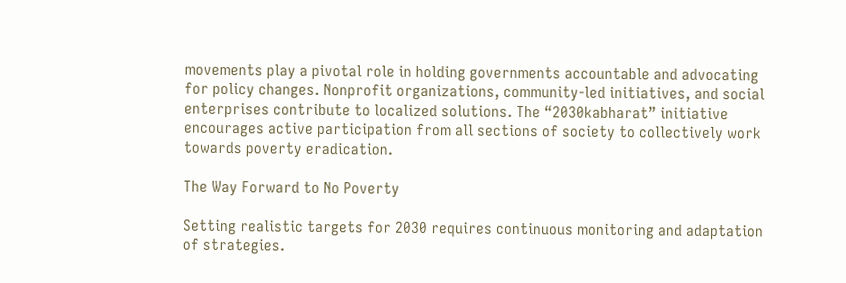movements play a pivotal role in holding governments accountable and advocating for policy changes. Nonprofit organizations, community-led initiatives, and social enterprises contribute to localized solutions. The “2030kabharat” initiative encourages active participation from all sections of society to collectively work towards poverty eradication.

The Way Forward to No Poverty

Setting realistic targets for 2030 requires continuous monitoring and adaptation of strategies.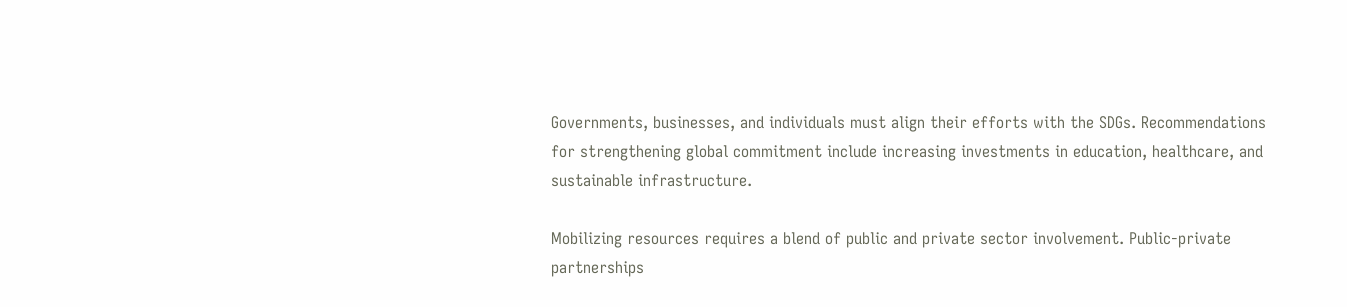Governments, businesses, and individuals must align their efforts with the SDGs. Recommendations for strengthening global commitment include increasing investments in education, healthcare, and sustainable infrastructure.

Mobilizing resources requires a blend of public and private sector involvement. Public-private partnerships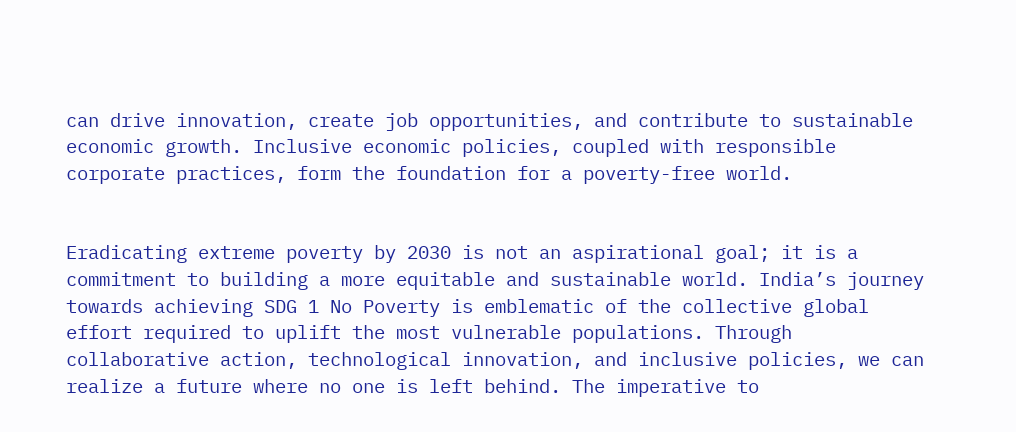can drive innovation, create job opportunities, and contribute to sustainable economic growth. Inclusive economic policies, coupled with responsible corporate practices, form the foundation for a poverty-free world.


Eradicating extreme poverty by 2030 is not an aspirational goal; it is a commitment to building a more equitable and sustainable world. India’s journey towards achieving SDG 1 No Poverty is emblematic of the collective global effort required to uplift the most vulnerable populations. Through collaborative action, technological innovation, and inclusive policies, we can realize a future where no one is left behind. The imperative to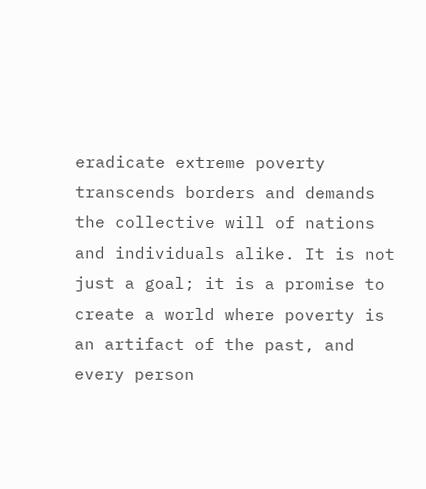eradicate extreme poverty transcends borders and demands the collective will of nations and individuals alike. It is not just a goal; it is a promise to create a world where poverty is an artifact of the past, and every person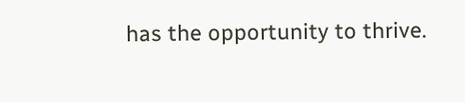has the opportunity to thrive.